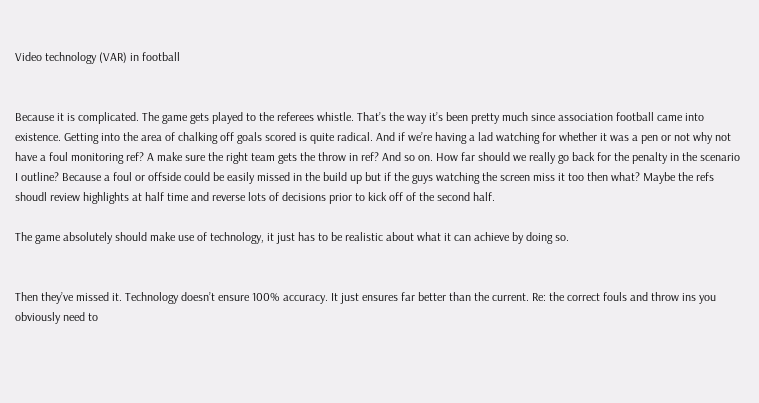Video technology (VAR) in football


Because it is complicated. The game gets played to the referees whistle. That’s the way it’s been pretty much since association football came into existence. Getting into the area of chalking off goals scored is quite radical. And if we’re having a lad watching for whether it was a pen or not why not have a foul monitoring ref? A make sure the right team gets the throw in ref? And so on. How far should we really go back for the penalty in the scenario I outline? Because a foul or offside could be easily missed in the build up but if the guys watching the screen miss it too then what? Maybe the refs shoudl review highlights at half time and reverse lots of decisions prior to kick off of the second half.

The game absolutely should make use of technology, it just has to be realistic about what it can achieve by doing so.


Then they’ve missed it. Technology doesn’t ensure 100% accuracy. It just ensures far better than the current. Re: the correct fouls and throw ins you obviously need to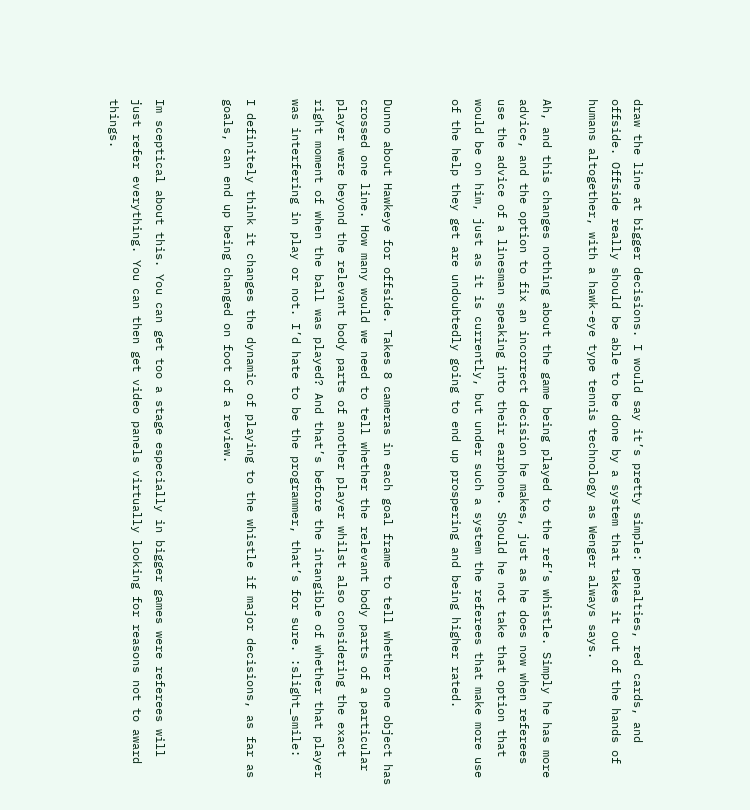draw the line at bigger decisions. I would say it’s pretty simple: penalties, red cards, and offside. Offside really should be able to be done by a system that takes it out of the hands of humans altogether, with a hawk-eye type tennis technology as Wenger always says.

Ah, and this changes nothing about the game being played to the ref’s whistle. Simply he has more advice, and the option to fix an incorrect decision he makes, just as he does now when referees use the advice of a linesman speaking into their earphone. Should he not take that option that would be on him, just as it is currently, but under such a system the referees that make more use of the help they get are undoubtedly going to end up prospering and being higher rated.


Dunno about Hawkeye for offside. Takes 8 cameras in each goal frame to tell whether one object has crossed one line. How many would we need to tell whether the relevant body parts of a particular player were beyond the relevant body parts of another player whilst also considering the exact right moment of when the ball was played? And that’s before the intangible of whether that player was interfering in play or not. I’d hate to be the programmer, that’s for sure. :slight_smile:

I definitely think it changes the dynamic of playing to the whistle if major decisions, as far as goals, can end up being changed on foot of a review.


Im sceptical about this. You can get too a stage especially in bigger games were referees will just refer everything. You can then get video panels virtually looking for reasons not to award things.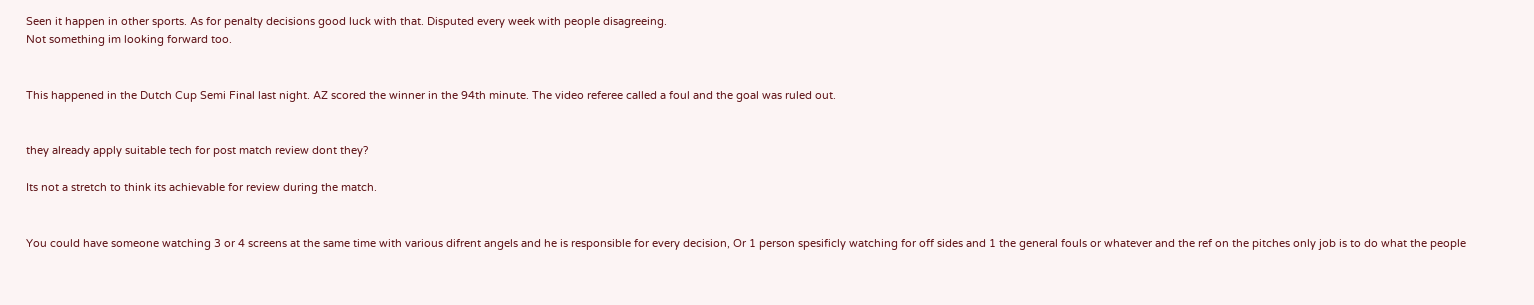Seen it happen in other sports. As for penalty decisions good luck with that. Disputed every week with people disagreeing.
Not something im looking forward too.


This happened in the Dutch Cup Semi Final last night. AZ scored the winner in the 94th minute. The video referee called a foul and the goal was ruled out.


they already apply suitable tech for post match review dont they?

Its not a stretch to think its achievable for review during the match.


You could have someone watching 3 or 4 screens at the same time with various difrent angels and he is responsible for every decision, Or 1 person spesificly watching for off sides and 1 the general fouls or whatever and the ref on the pitches only job is to do what the people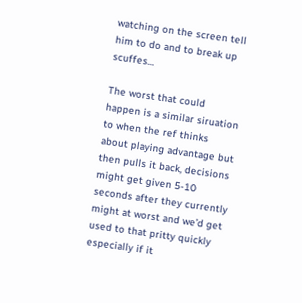watching on the screen tell him to do and to break up scuffes…

The worst that could happen is a similar siruation to when the ref thinks about playing advantage but then pulls it back, decisions might get given 5-10 seconds after they currently might at worst and we’d get used to that pritty quickly especially if it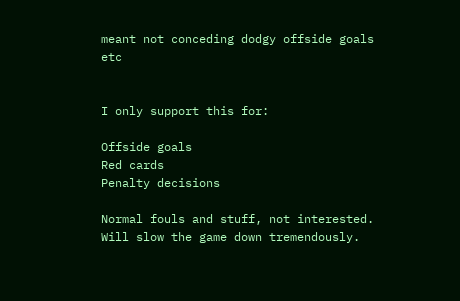meant not conceding dodgy offside goals etc


I only support this for:

Offside goals
Red cards
Penalty decisions

Normal fouls and stuff, not interested. Will slow the game down tremendously.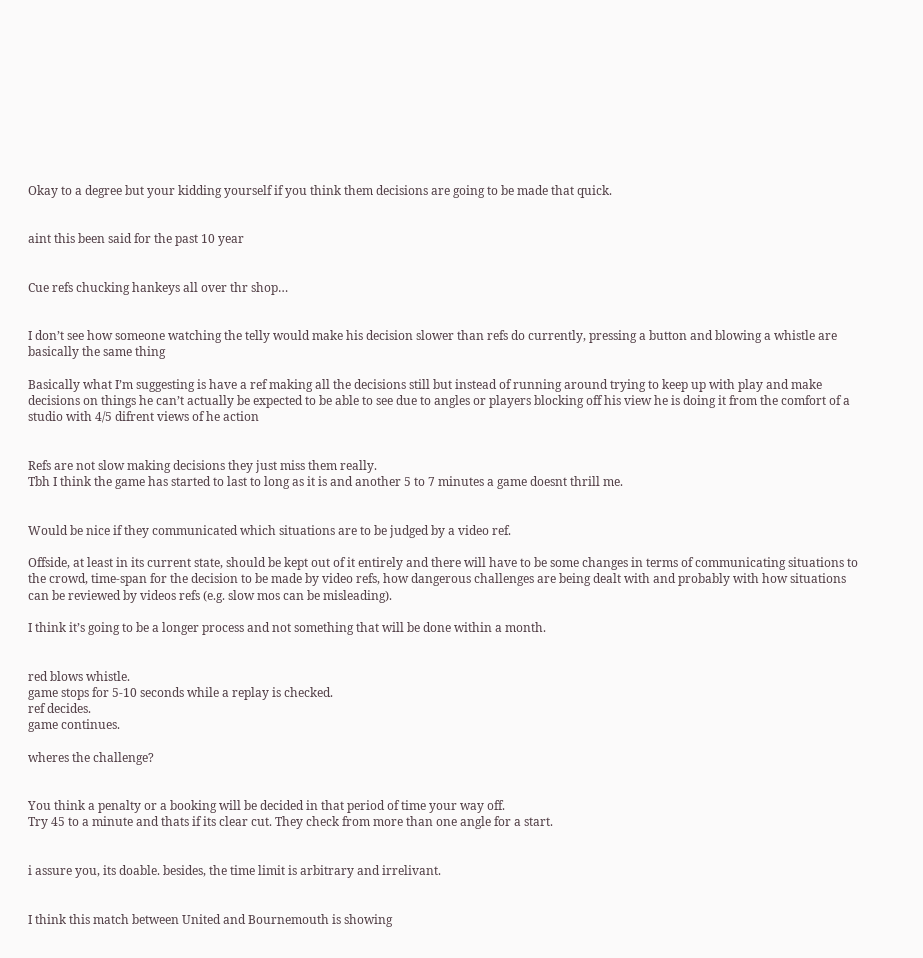Okay to a degree but your kidding yourself if you think them decisions are going to be made that quick.


aint this been said for the past 10 year


Cue refs chucking hankeys all over thr shop…


I don’t see how someone watching the telly would make his decision slower than refs do currently, pressing a button and blowing a whistle are basically the same thing

Basically what I’m suggesting is have a ref making all the decisions still but instead of running around trying to keep up with play and make decisions on things he can’t actually be expected to be able to see due to angles or players blocking off his view he is doing it from the comfort of a studio with 4/5 difrent views of he action


Refs are not slow making decisions they just miss them really.
Tbh I think the game has started to last to long as it is and another 5 to 7 minutes a game doesnt thrill me.


Would be nice if they communicated which situations are to be judged by a video ref.

Offside, at least in its current state, should be kept out of it entirely and there will have to be some changes in terms of communicating situations to the crowd, time-span for the decision to be made by video refs, how dangerous challenges are being dealt with and probably with how situations can be reviewed by videos refs (e.g. slow mos can be misleading).

I think it’s going to be a longer process and not something that will be done within a month.


red blows whistle.
game stops for 5-10 seconds while a replay is checked.
ref decides.
game continues.

wheres the challenge?


You think a penalty or a booking will be decided in that period of time your way off.
Try 45 to a minute and thats if its clear cut. They check from more than one angle for a start.


i assure you, its doable. besides, the time limit is arbitrary and irrelivant.


I think this match between United and Bournemouth is showing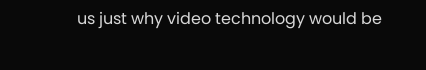us just why video technology would be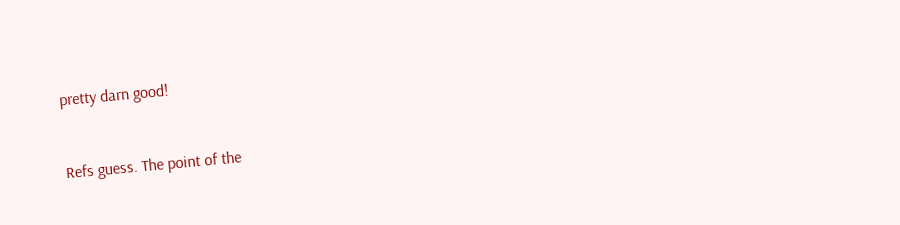pretty darn good!


Refs guess. The point of the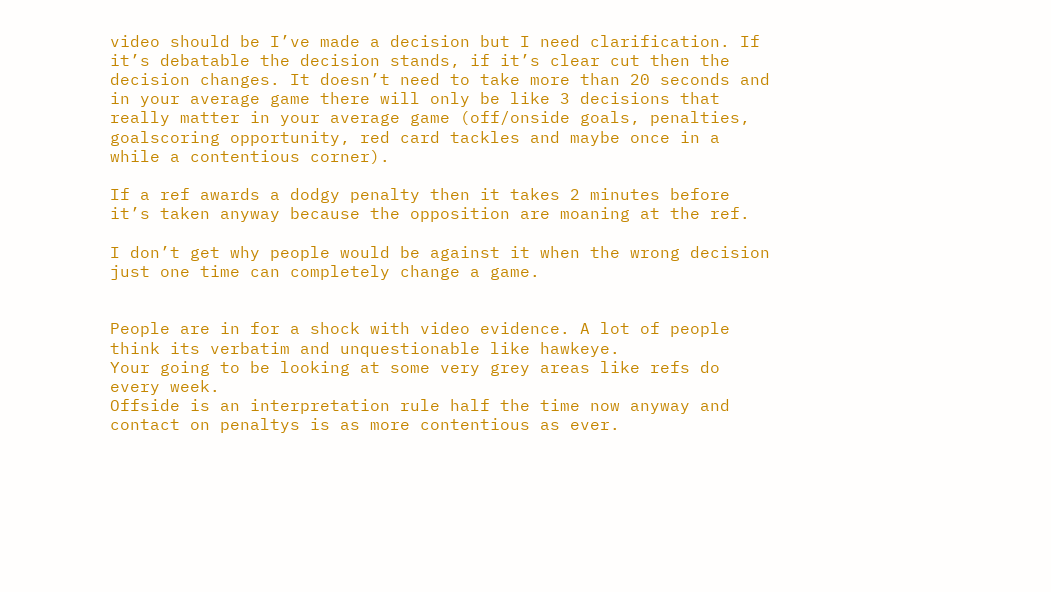video should be I’ve made a decision but I need clarification. If it’s debatable the decision stands, if it’s clear cut then the decision changes. It doesn’t need to take more than 20 seconds and in your average game there will only be like 3 decisions that really matter in your average game (off/onside goals, penalties, goalscoring opportunity, red card tackles and maybe once in a while a contentious corner).

If a ref awards a dodgy penalty then it takes 2 minutes before it’s taken anyway because the opposition are moaning at the ref.

I don’t get why people would be against it when the wrong decision just one time can completely change a game.


People are in for a shock with video evidence. A lot of people think its verbatim and unquestionable like hawkeye.
Your going to be looking at some very grey areas like refs do every week.
Offside is an interpretation rule half the time now anyway and contact on penaltys is as more contentious as ever.